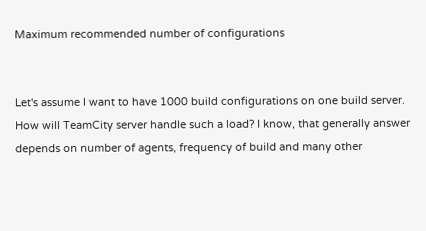Maximum recommended number of configurations


Let's assume I want to have 1000 build configurations on one build server. How will TeamCity server handle such a load? I know, that generally answer depends on number of agents, frequency of build and many other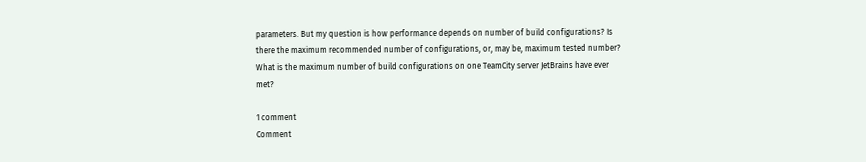parameters. But my question is how performance depends on number of build configurations? Is there the maximum recommended number of configurations, or, may be, maximum tested number? What is the maximum number of build configurations on one TeamCity server JetBrains have ever met?

1 comment
Comment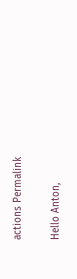actions Permalink

Hello Anton,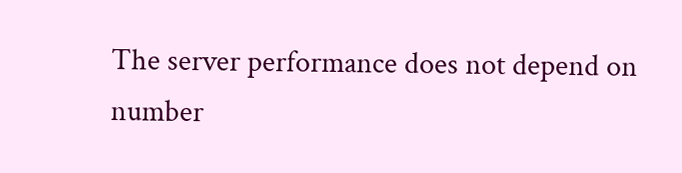The server performance does not depend on number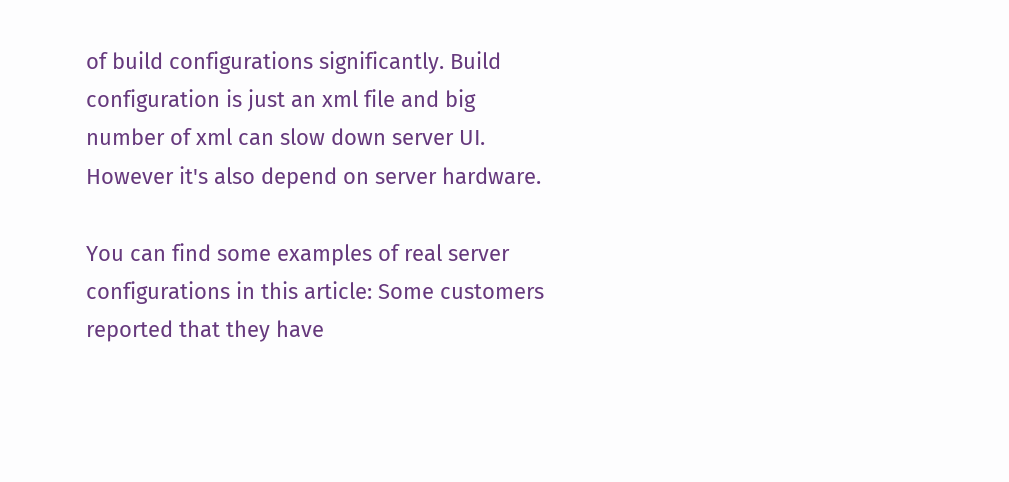of build configurations significantly. Build configuration is just an xml file and big number of xml can slow down server UI. However it's also depend on server hardware.

You can find some examples of real server configurations in this article: Some customers reported that they have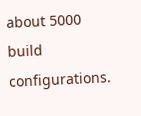about 5000 build configurations.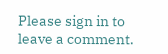Please sign in to leave a comment.